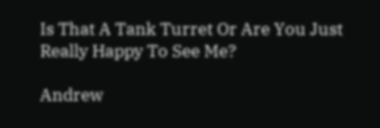Is That A Tank Turret Or Are You Just Really Happy To See Me?

Andrew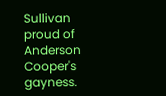Sullivan proud of Anderson Cooper's gayness.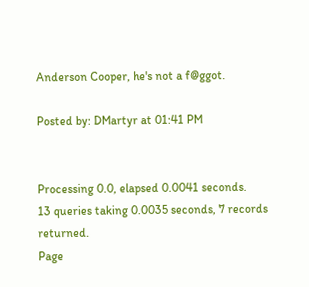Anderson Cooper, he's not a f@ggot.

Posted by: DMartyr at 01:41 PM


Processing 0.0, elapsed 0.0041 seconds.
13 queries taking 0.0035 seconds, 7 records returned.
Page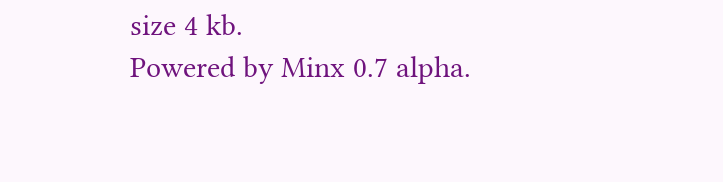size 4 kb.
Powered by Minx 0.7 alpha.